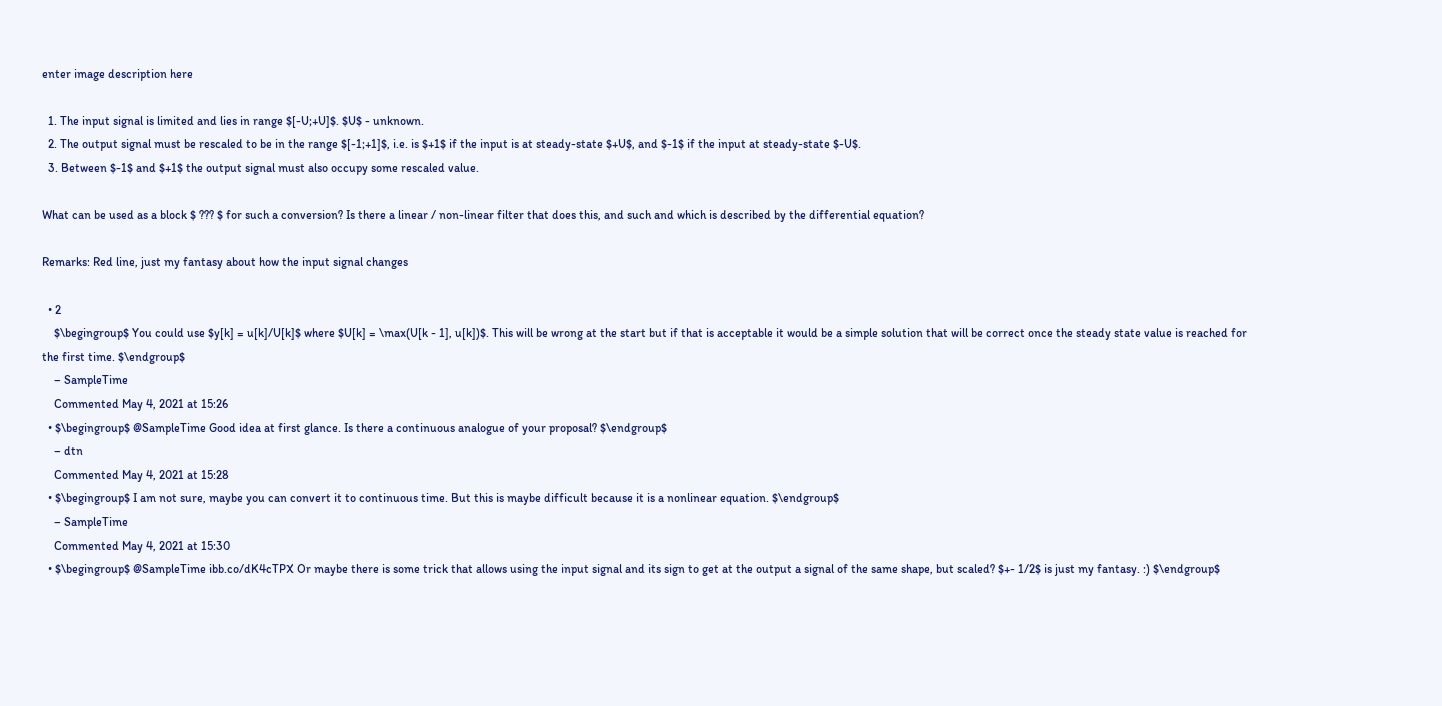enter image description here

  1. The input signal is limited and lies in range $[-U;+U]$. $U$ - unknown.
  2. The output signal must be rescaled to be in the range $[-1;+1]$, i.e. is $+1$ if the input is at steady-state $+U$, and $-1$ if the input at steady-state $-U$.
  3. Between $-1$ and $+1$ the output signal must also occupy some rescaled value.

What can be used as a block $ ??? $ for such a conversion? Is there a linear / non-linear filter that does this, and such and which is described by the differential equation?

Remarks: Red line, just my fantasy about how the input signal changes

  • 2
    $\begingroup$ You could use $y[k] = u[k]/U[k]$ where $U[k] = \max(U[k - 1], u[k])$. This will be wrong at the start but if that is acceptable it would be a simple solution that will be correct once the steady state value is reached for the first time. $\endgroup$
    – SampleTime
    Commented May 4, 2021 at 15:26
  • $\begingroup$ @SampleTime Good idea at first glance. Is there a continuous analogue of your proposal? $\endgroup$
    – dtn
    Commented May 4, 2021 at 15:28
  • $\begingroup$ I am not sure, maybe you can convert it to continuous time. But this is maybe difficult because it is a nonlinear equation. $\endgroup$
    – SampleTime
    Commented May 4, 2021 at 15:30
  • $\begingroup$ @SampleTime ibb.co/dK4cTPX Or maybe there is some trick that allows using the input signal and its sign to get at the output a signal of the same shape, but scaled? $+- 1/2$ is just my fantasy. :) $\endgroup$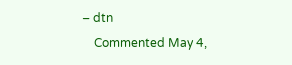– dtn
    Commented May 4,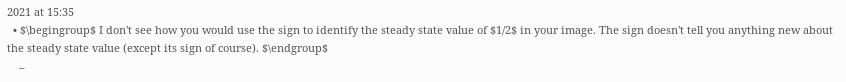2021 at 15:35
  • $\begingroup$ I don't see how you would use the sign to identify the steady state value of $1/2$ in your image. The sign doesn't tell you anything new about the steady state value (except its sign of course). $\endgroup$
    –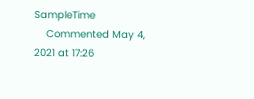SampleTime
    Commented May 4, 2021 at 17:26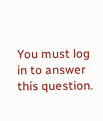You must log in to answer this question.